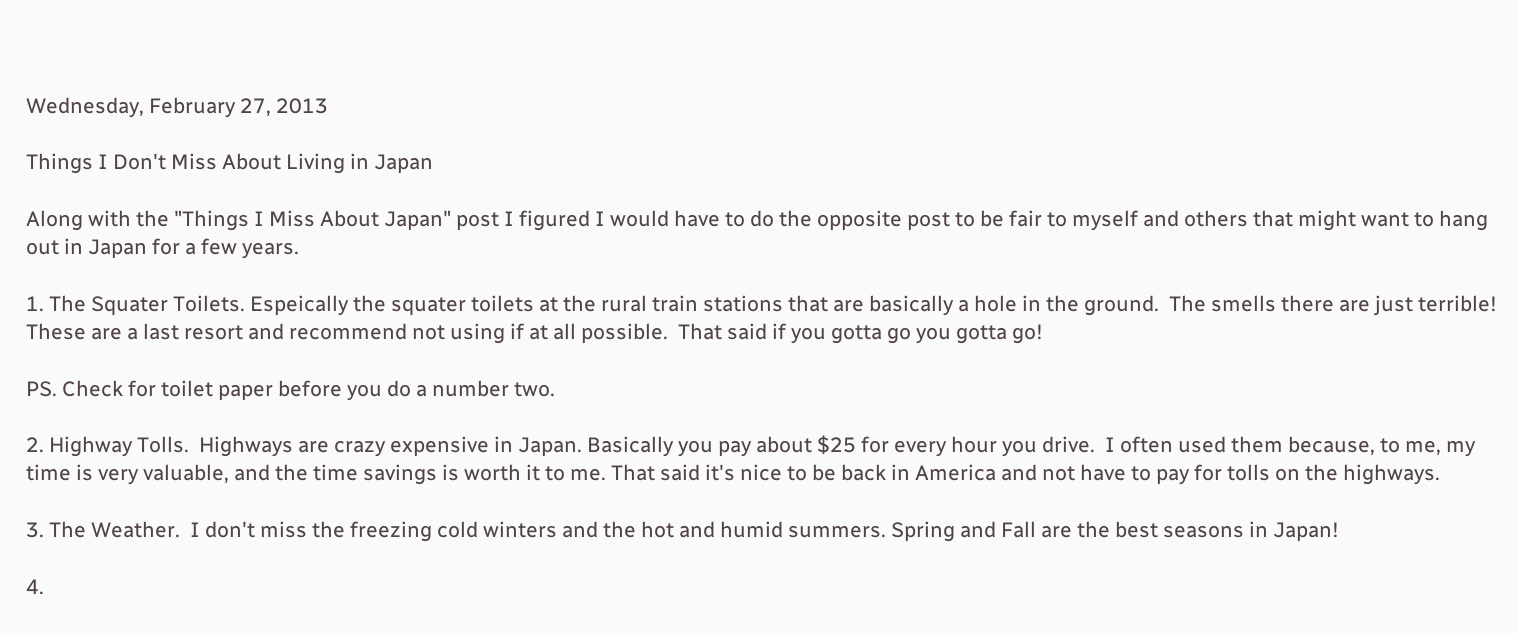Wednesday, February 27, 2013

Things I Don't Miss About Living in Japan

Along with the "Things I Miss About Japan" post I figured I would have to do the opposite post to be fair to myself and others that might want to hang out in Japan for a few years.

1. The Squater Toilets. Espeically the squater toilets at the rural train stations that are basically a hole in the ground.  The smells there are just terrible! These are a last resort and recommend not using if at all possible.  That said if you gotta go you gotta go!

PS. Check for toilet paper before you do a number two.

2. Highway Tolls.  Highways are crazy expensive in Japan. Basically you pay about $25 for every hour you drive.  I often used them because, to me, my time is very valuable, and the time savings is worth it to me. That said it's nice to be back in America and not have to pay for tolls on the highways.

3. The Weather.  I don't miss the freezing cold winters and the hot and humid summers. Spring and Fall are the best seasons in Japan!

4.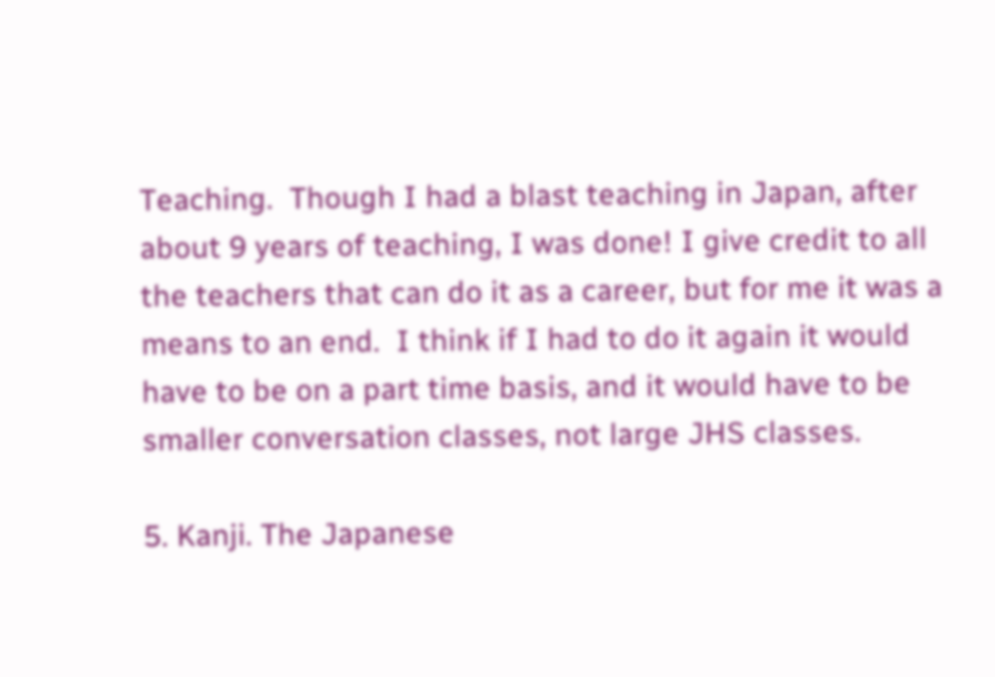Teaching.  Though I had a blast teaching in Japan, after about 9 years of teaching, I was done! I give credit to all the teachers that can do it as a career, but for me it was a means to an end.  I think if I had to do it again it would have to be on a part time basis, and it would have to be smaller conversation classes, not large JHS classes.

5. Kanji. The Japanese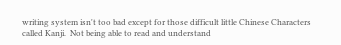writing system isn't too bad except for those difficult little Chinese Characters called Kanji.  Not being able to read and understand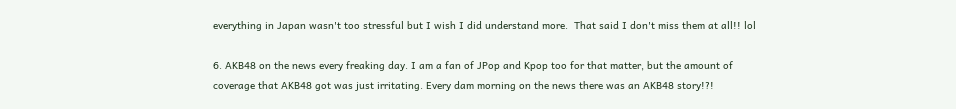everything in Japan wasn't too stressful but I wish I did understand more.  That said I don't miss them at all!! lol

6. AKB48 on the news every freaking day. I am a fan of JPop and Kpop too for that matter, but the amount of coverage that AKB48 got was just irritating. Every dam morning on the news there was an AKB48 story!?!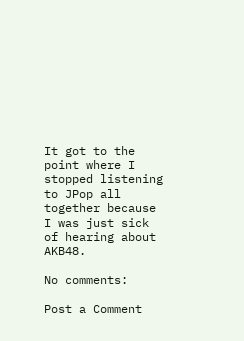It got to the point where I stopped listening to JPop all together because I was just sick of hearing about AKB48.

No comments:

Post a Comment